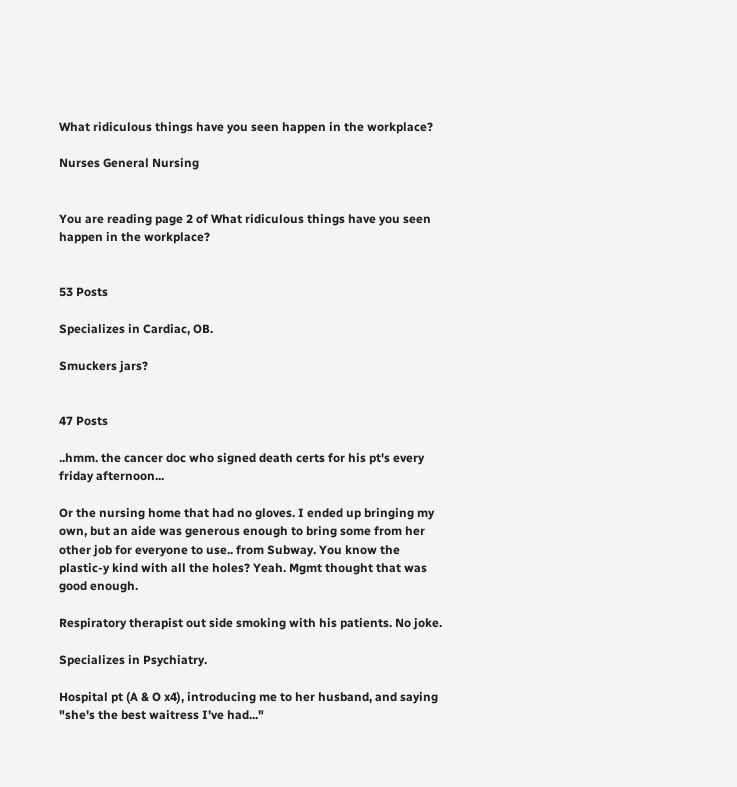What ridiculous things have you seen happen in the workplace?

Nurses General Nursing


You are reading page 2 of What ridiculous things have you seen happen in the workplace?


53 Posts

Specializes in Cardiac, OB.

Smuckers jars?


47 Posts

..hmm. the cancer doc who signed death certs for his pt's every friday afternoon...

Or the nursing home that had no gloves. I ended up bringing my own, but an aide was generous enough to bring some from her other job for everyone to use.. from Subway. You know the plastic-y kind with all the holes? Yeah. Mgmt thought that was good enough.

Respiratory therapist out side smoking with his patients. No joke.

Specializes in Psychiatry.

Hospital pt (A & O x4), introducing me to her husband, and saying "she's the best waitress I've had..."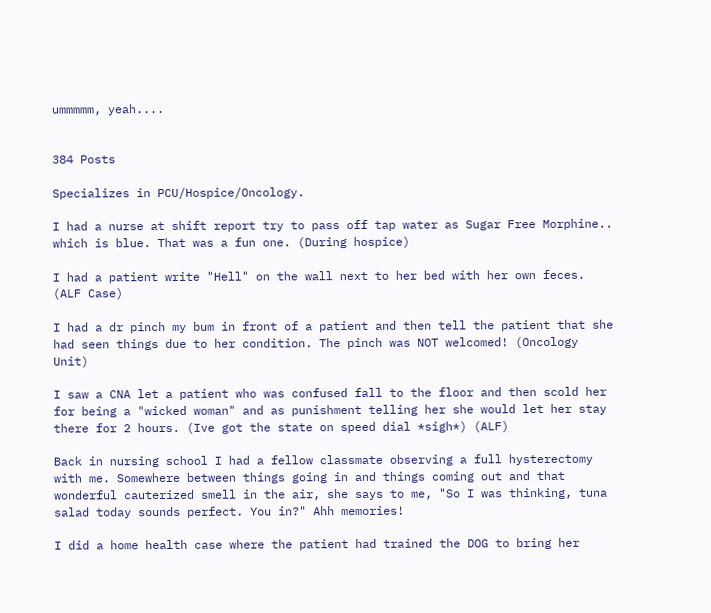ummmmm, yeah....


384 Posts

Specializes in PCU/Hospice/Oncology.

I had a nurse at shift report try to pass off tap water as Sugar Free Morphine.. which is blue. That was a fun one. (During hospice)

I had a patient write "Hell" on the wall next to her bed with her own feces. (ALF Case)

I had a dr pinch my bum in front of a patient and then tell the patient that she had seen things due to her condition. The pinch was NOT welcomed! (Oncology Unit)

I saw a CNA let a patient who was confused fall to the floor and then scold her for being a "wicked woman" and as punishment telling her she would let her stay there for 2 hours. (Ive got the state on speed dial *sigh*) (ALF)

Back in nursing school I had a fellow classmate observing a full hysterectomy with me. Somewhere between things going in and things coming out and that wonderful cauterized smell in the air, she says to me, "So I was thinking, tuna salad today sounds perfect. You in?" Ahh memories!

I did a home health case where the patient had trained the DOG to bring her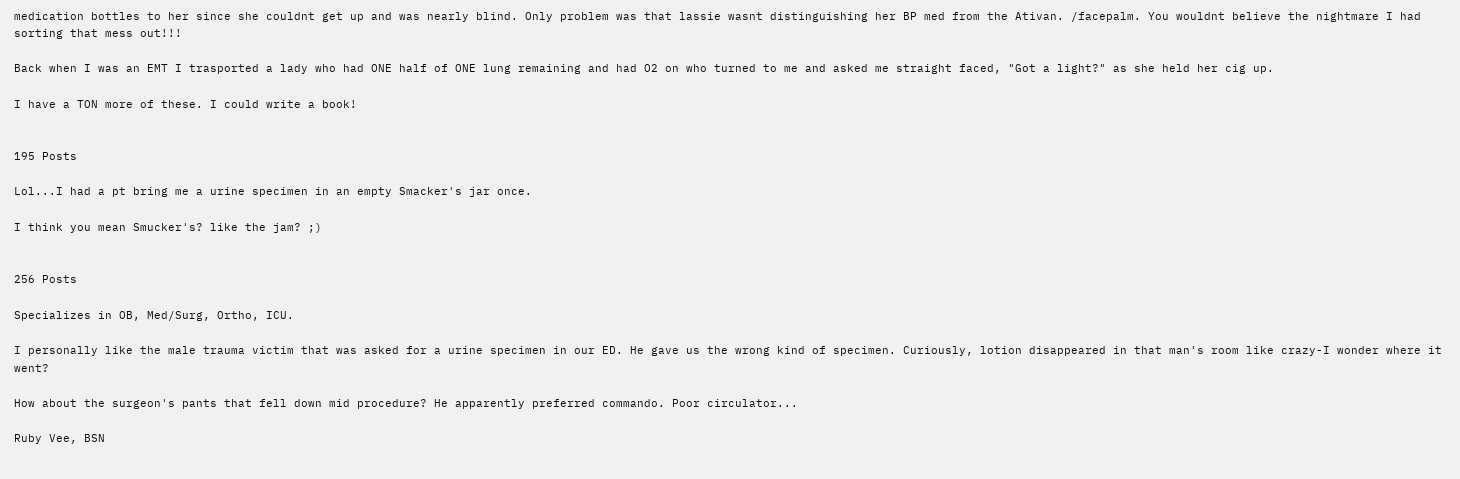medication bottles to her since she couldnt get up and was nearly blind. Only problem was that lassie wasnt distinguishing her BP med from the Ativan. /facepalm. You wouldnt believe the nightmare I had sorting that mess out!!!

Back when I was an EMT I trasported a lady who had ONE half of ONE lung remaining and had O2 on who turned to me and asked me straight faced, "Got a light?" as she held her cig up.

I have a TON more of these. I could write a book!


195 Posts

Lol...I had a pt bring me a urine specimen in an empty Smacker's jar once.

I think you mean Smucker's? like the jam? ;)


256 Posts

Specializes in OB, Med/Surg, Ortho, ICU.

I personally like the male trauma victim that was asked for a urine specimen in our ED. He gave us the wrong kind of specimen. Curiously, lotion disappeared in that man's room like crazy-I wonder where it went?

How about the surgeon's pants that fell down mid procedure? He apparently preferred commando. Poor circulator...

Ruby Vee, BSN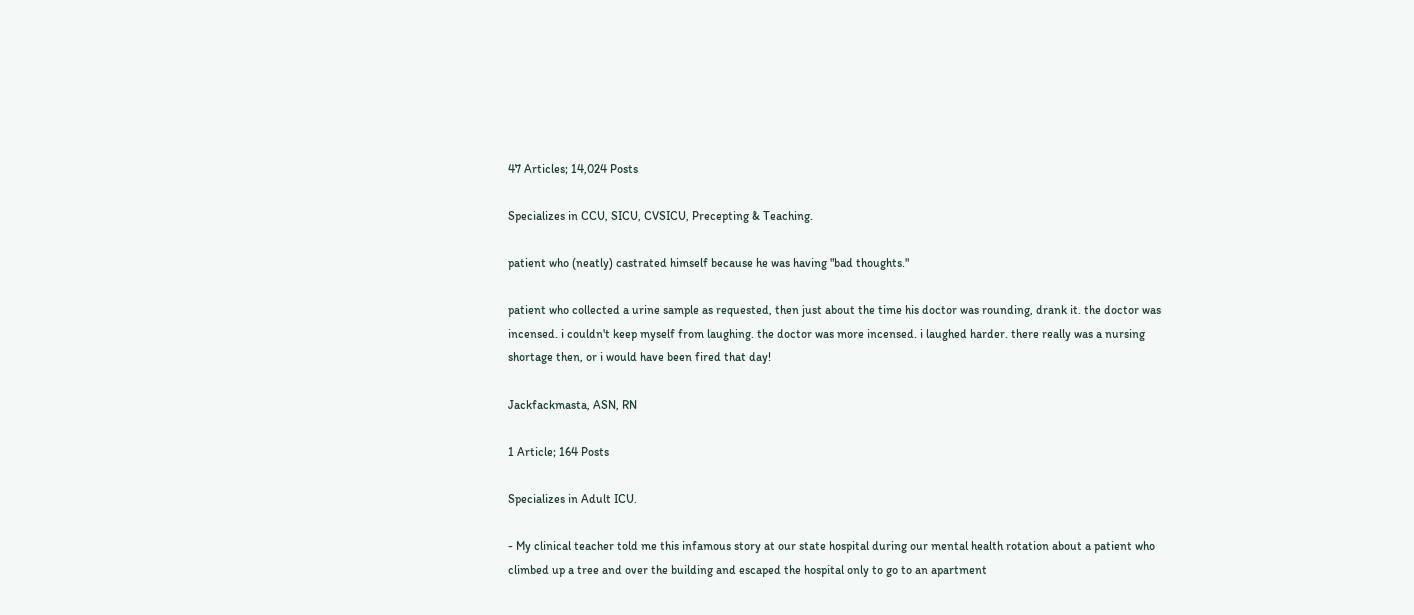47 Articles; 14,024 Posts

Specializes in CCU, SICU, CVSICU, Precepting & Teaching.

patient who (neatly) castrated himself because he was having "bad thoughts."

patient who collected a urine sample as requested, then just about the time his doctor was rounding, drank it. the doctor was incensed. i couldn't keep myself from laughing. the doctor was more incensed. i laughed harder. there really was a nursing shortage then, or i would have been fired that day!

Jackfackmasta, ASN, RN

1 Article; 164 Posts

Specializes in Adult ICU.

- My clinical teacher told me this infamous story at our state hospital during our mental health rotation about a patient who climbed up a tree and over the building and escaped the hospital only to go to an apartment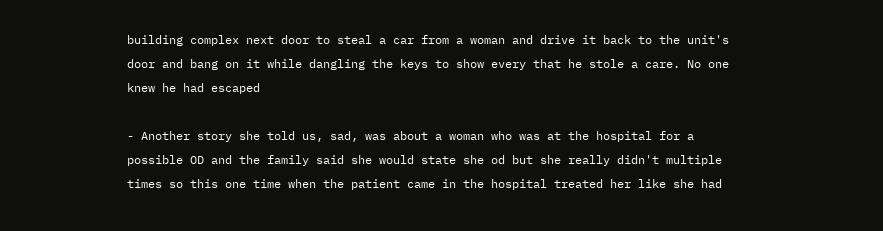building complex next door to steal a car from a woman and drive it back to the unit's door and bang on it while dangling the keys to show every that he stole a care. No one knew he had escaped

- Another story she told us, sad, was about a woman who was at the hospital for a possible OD and the family said she would state she od but she really didn't multiple times so this one time when the patient came in the hospital treated her like she had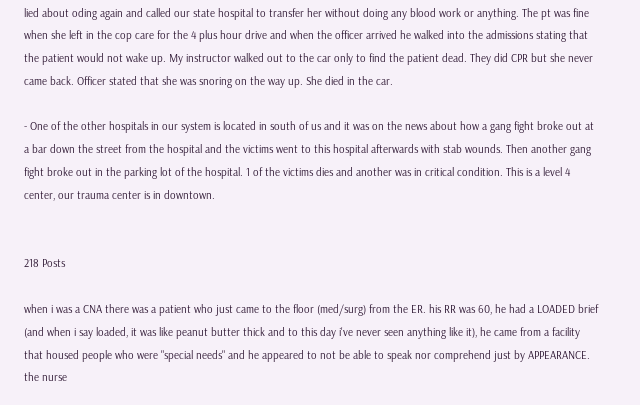lied about oding again and called our state hospital to transfer her without doing any blood work or anything. The pt was fine when she left in the cop care for the 4 plus hour drive and when the officer arrived he walked into the admissions stating that the patient would not wake up. My instructor walked out to the car only to find the patient dead. They did CPR but she never came back. Officer stated that she was snoring on the way up. She died in the car.

- One of the other hospitals in our system is located in south of us and it was on the news about how a gang fight broke out at a bar down the street from the hospital and the victims went to this hospital afterwards with stab wounds. Then another gang fight broke out in the parking lot of the hospital. 1 of the victims dies and another was in critical condition. This is a level 4 center, our trauma center is in downtown.


218 Posts

when i was a CNA there was a patient who just came to the floor (med/surg) from the ER. his RR was 60, he had a LOADED brief (and when i say loaded, it was like peanut butter thick and to this day i've never seen anything like it), he came from a facility that housed people who were "special needs" and he appeared to not be able to speak nor comprehend just by APPEARANCE. the nurse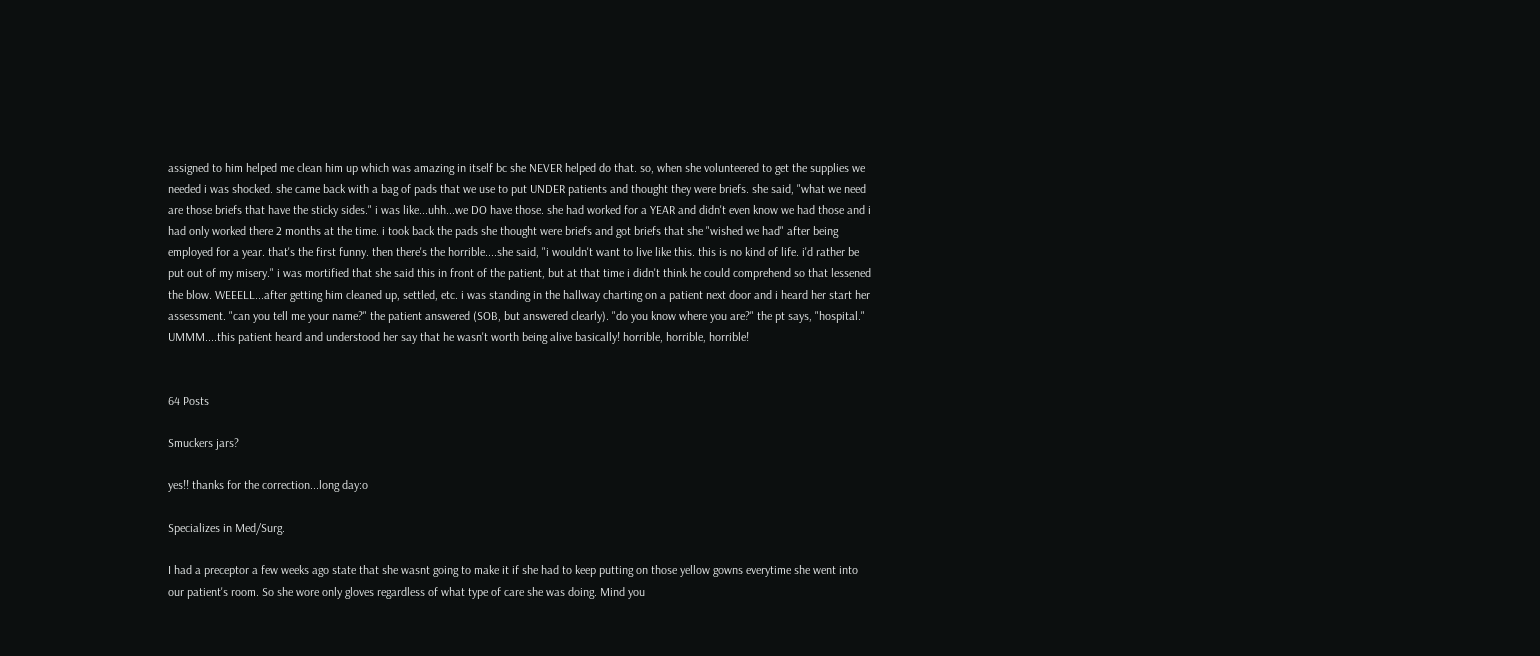assigned to him helped me clean him up which was amazing in itself bc she NEVER helped do that. so, when she volunteered to get the supplies we needed i was shocked. she came back with a bag of pads that we use to put UNDER patients and thought they were briefs. she said, "what we need are those briefs that have the sticky sides." i was like...uhh...we DO have those. she had worked for a YEAR and didn't even know we had those and i had only worked there 2 months at the time. i took back the pads she thought were briefs and got briefs that she "wished we had" after being employed for a year. that's the first funny. then there's the horrible....she said, "i wouldn't want to live like this. this is no kind of life. i'd rather be put out of my misery." i was mortified that she said this in front of the patient, but at that time i didn't think he could comprehend so that lessened the blow. WEEELL...after getting him cleaned up, settled, etc. i was standing in the hallway charting on a patient next door and i heard her start her assessment. "can you tell me your name?" the patient answered (SOB, but answered clearly). "do you know where you are?" the pt says, "hospital." UMMM....this patient heard and understood her say that he wasn't worth being alive basically! horrible, horrible, horrible!


64 Posts

Smuckers jars?

yes!! thanks for the correction...long day:o

Specializes in Med/Surg.

I had a preceptor a few weeks ago state that she wasnt going to make it if she had to keep putting on those yellow gowns everytime she went into our patient's room. So she wore only gloves regardless of what type of care she was doing. Mind you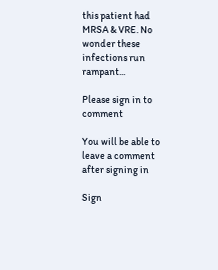this patient had MRSA & VRE. No wonder these infections run rampant...

Please sign in to comment

You will be able to leave a comment after signing in

Sign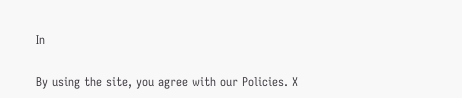In

By using the site, you agree with our Policies. X